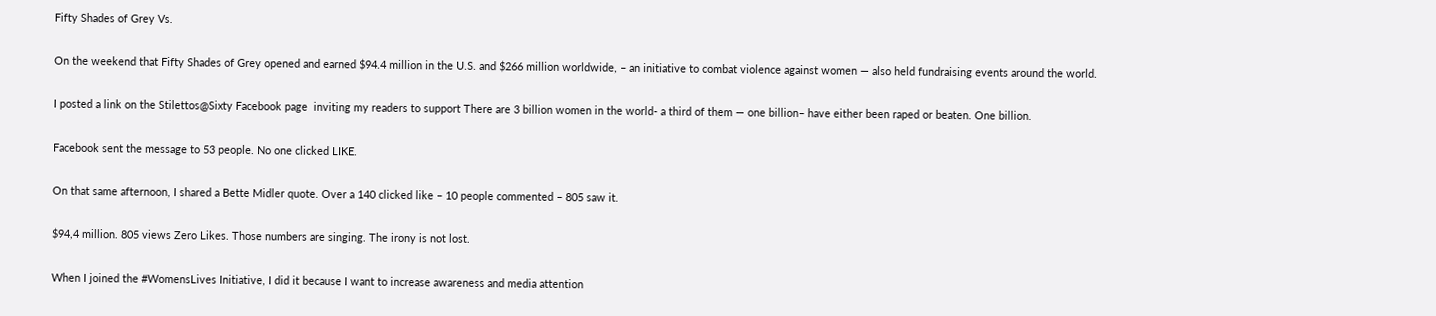Fifty Shades of Grey Vs.

On the weekend that Fifty Shades of Grey opened and earned $94.4 million in the U.S. and $266 million worldwide, – an initiative to combat violence against women — also held fundraising events around the world.

I posted a link on the Stilettos@Sixty Facebook page  inviting my readers to support There are 3 billion women in the world- a third of them — one billion– have either been raped or beaten. One billion.

Facebook sent the message to 53 people. No one clicked LIKE.

On that same afternoon, I shared a Bette Midler quote. Over a 140 clicked like – 10 people commented – 805 saw it.

$94,4 million. 805 views Zero Likes. Those numbers are singing. The irony is not lost.

When I joined the #WomensLives Initiative, I did it because I want to increase awareness and media attention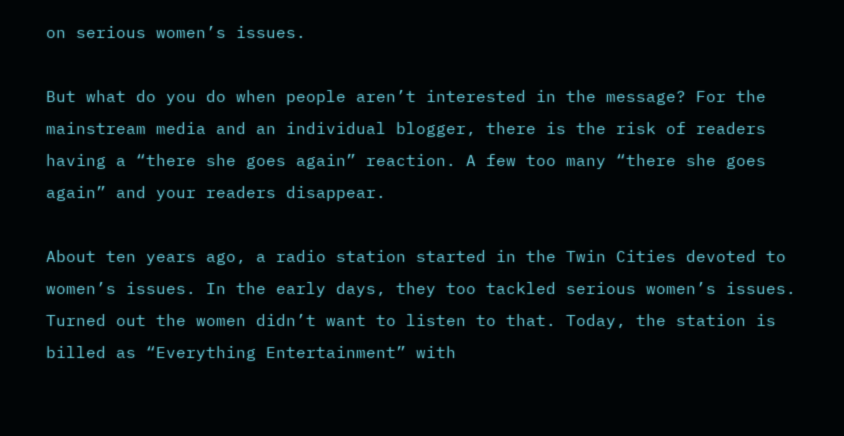on serious women’s issues.

But what do you do when people aren’t interested in the message? For the mainstream media and an individual blogger, there is the risk of readers having a “there she goes again” reaction. A few too many “there she goes again” and your readers disappear.

About ten years ago, a radio station started in the Twin Cities devoted to women’s issues. In the early days, they too tackled serious women’s issues. Turned out the women didn’t want to listen to that. Today, the station is billed as “Everything Entertainment” with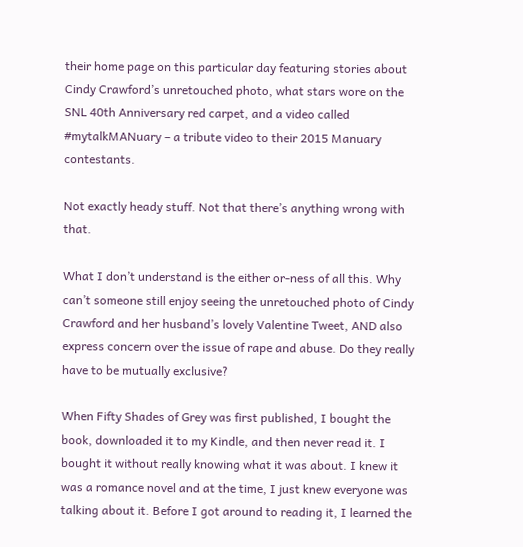their home page on this particular day featuring stories about Cindy Crawford’s unretouched photo, what stars wore on the SNL 40th Anniversary red carpet, and a video called #mytalkMANuary – a tribute video to their 2015 Manuary contestants.

Not exactly heady stuff. Not that there’s anything wrong with that.

What I don’t understand is the either or-ness of all this. Why can’t someone still enjoy seeing the unretouched photo of Cindy Crawford and her husband’s lovely Valentine Tweet, AND also express concern over the issue of rape and abuse. Do they really have to be mutually exclusive?

When Fifty Shades of Grey was first published, I bought the book, downloaded it to my Kindle, and then never read it. I bought it without really knowing what it was about. I knew it was a romance novel and at the time, I just knew everyone was talking about it. Before I got around to reading it, I learned the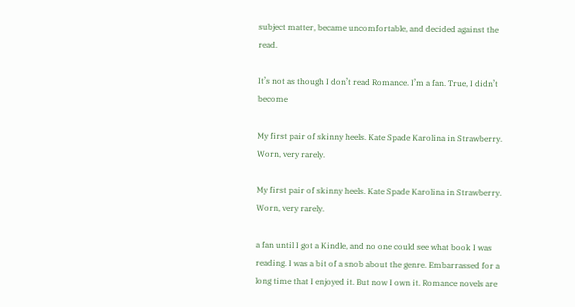subject matter, became uncomfortable, and decided against the read.

It’s not as though I don’t read Romance. I’m a fan. True, I didn’t become

My first pair of skinny heels. Kate Spade Karolina in Strawberry. Worn, very rarely.

My first pair of skinny heels. Kate Spade Karolina in Strawberry. Worn, very rarely.

a fan until I got a Kindle, and no one could see what book I was reading. I was a bit of a snob about the genre. Embarrassed for a long time that I enjoyed it. But now I own it. Romance novels are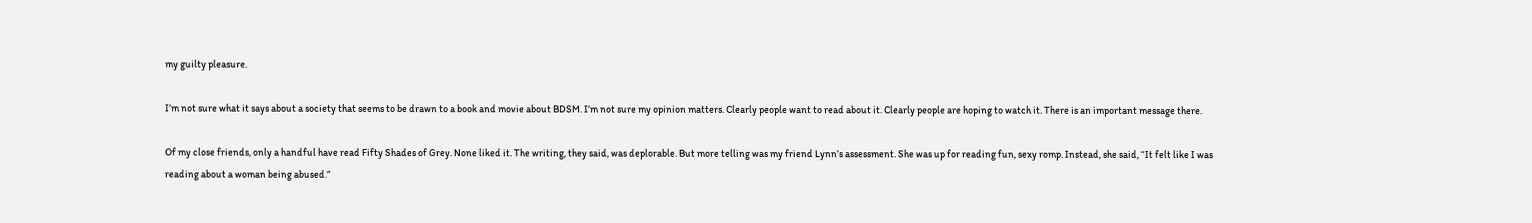my guilty pleasure.

I’m not sure what it says about a society that seems to be drawn to a book and movie about BDSM. I’m not sure my opinion matters. Clearly people want to read about it. Clearly people are hoping to watch it. There is an important message there.

Of my close friends, only a handful have read Fifty Shades of Grey. None liked it. The writing, they said, was deplorable. But more telling was my friend Lynn’s assessment. She was up for reading fun, sexy romp. Instead, she said, “It felt like I was reading about a woman being abused.”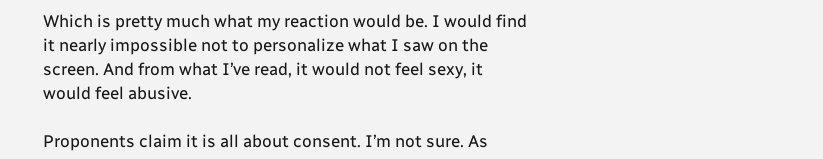Which is pretty much what my reaction would be. I would find it nearly impossible not to personalize what I saw on the screen. And from what I’ve read, it would not feel sexy, it would feel abusive.

Proponents claim it is all about consent. I’m not sure. As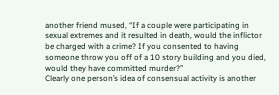another friend mused, “If a couple were participating in sexual extremes and it resulted in death, would the inflictor be charged with a crime? If you consented to having someone throw you off of a 10 story building and you died, would they have committed murder?”
Clearly one person’s idea of consensual activity is another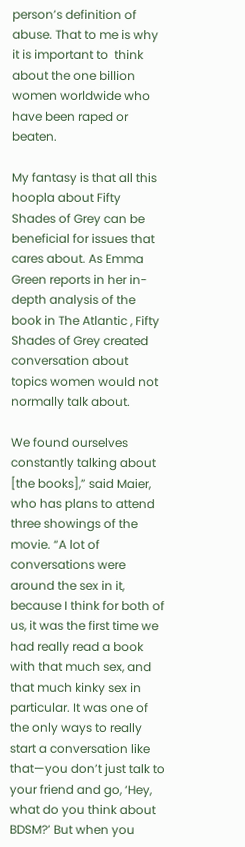person’s definition of abuse. That to me is why it is important to  think about the one billion women worldwide who have been raped or beaten.

My fantasy is that all this hoopla about Fifty Shades of Grey can be beneficial for issues that cares about. As Emma Green reports in her in-depth analysis of the book in The Atlantic , Fifty Shades of Grey created conversation about topics women would not normally talk about.

We found ourselves constantly talking about [the books],” said Maier, who has plans to attend three showings of the movie. “A lot of conversations were around the sex in it, because I think for both of us, it was the first time we had really read a book with that much sex, and that much kinky sex in particular. It was one of the only ways to really start a conversation like that—you don’t just talk to your friend and go, ‘Hey, what do you think about BDSM?’ But when you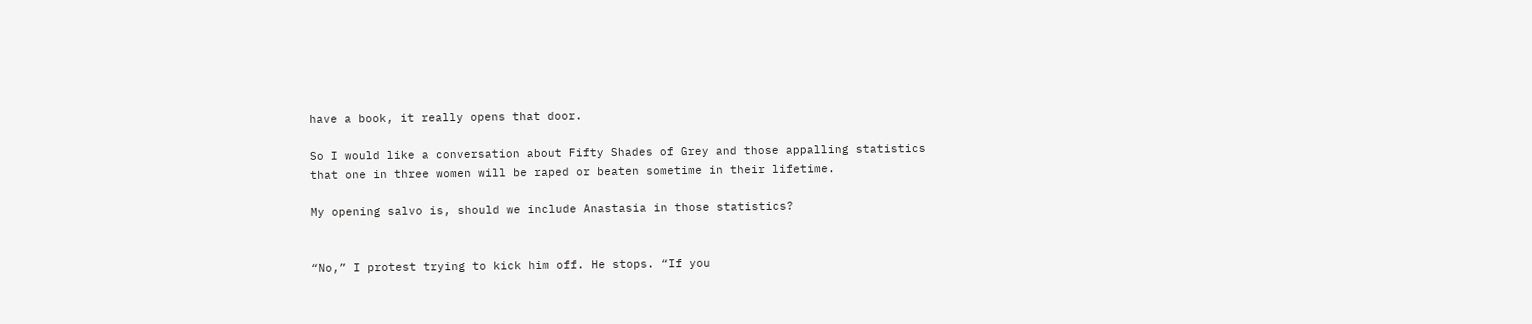have a book, it really opens that door.

So I would like a conversation about Fifty Shades of Grey and those appalling statistics that one in three women will be raped or beaten sometime in their lifetime.

My opening salvo is, should we include Anastasia in those statistics?


“No,” I protest trying to kick him off. He stops. “If you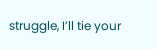struggle, I’ll tie your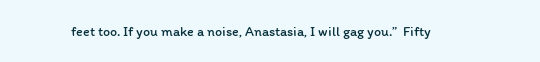feet too. If you make a noise, Anastasia, I will gag you.”  Fifty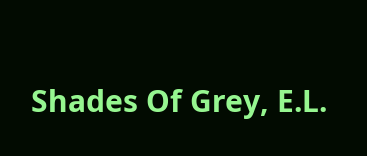Shades Of Grey, E.L.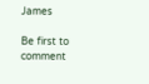James

Be first to comment